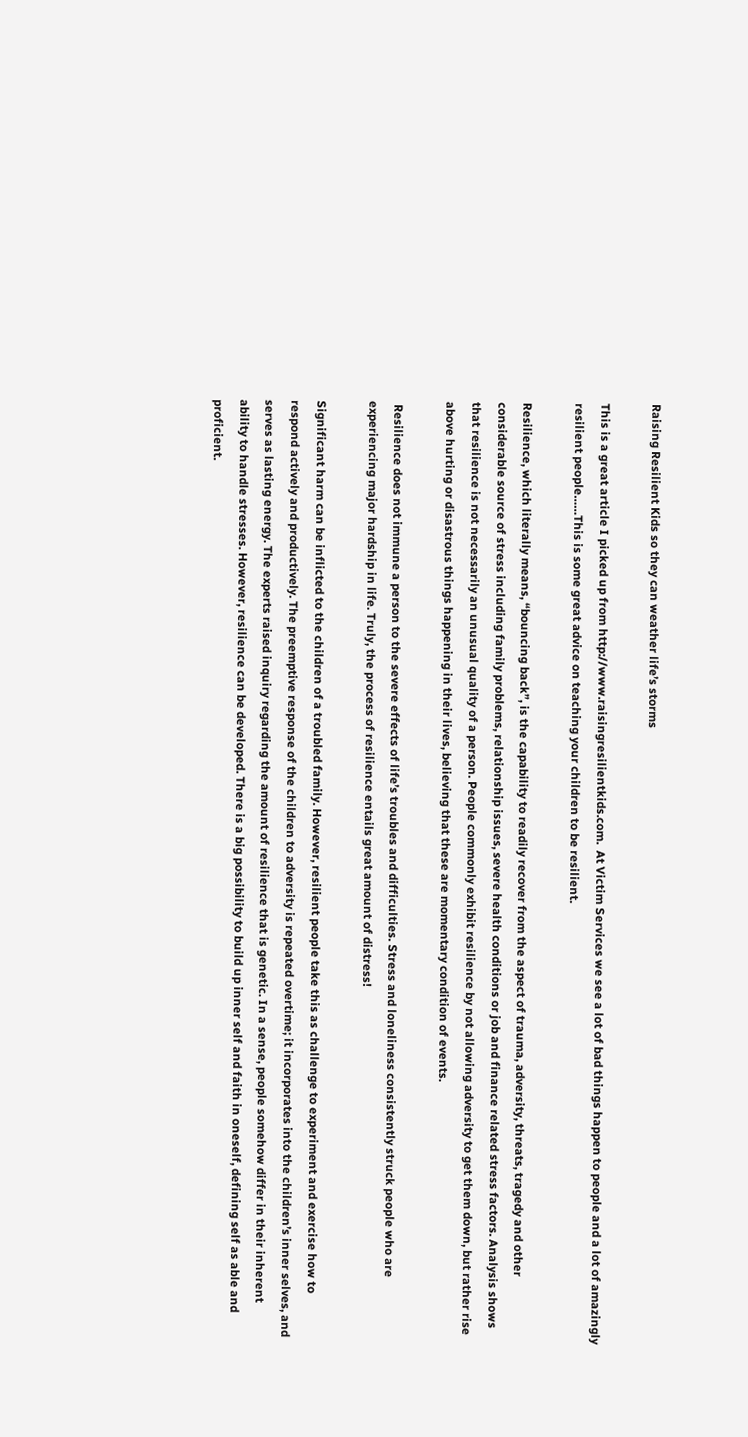Raising Resilient Kids so they can weather life’s storms

This is a great article I picked up from http://www.raisingresilientkids.com.  At Victim Services we see a lot of bad things happen to people and a lot of amazingly resilient people……This is some great advice on teaching your children to be resilient.

Resilience, which literally means, “bouncing back”, is the capability to readily recover from the aspect of trauma, adversity, threats, tragedy and other considerable source of stress including family problems, relationship issues, severe health conditions or job and finance related stress factors. Analysis shows that resilience is not necessarily an unusual quality of a person. People commonly exhibit resilience by not allowing adversity to get them down, but rather rise above hurting or disastrous things happening in their lives, believing that these are momentary condition of events.

 Resilience does not immune a person to the severe effects of life’s troubles and difficulties. Stress and loneliness consistently struck people who are experiencing major hardship in life. Truly, the process of resilience entails great amount of distress!

Significant harm can be inflicted to the children of a troubled family. However, resilient people take this as challenge to experiment and exercise how to respond actively and productively. The preemptive response of the children to adversity is repeated overtime; it incorporates into the children’s inner selves, and serves as lasting energy. The experts raised inquiry regarding the amount of resilience that is genetic. In a sense, people somehow differ in their inherent ability to handle stresses. However, resilience can be developed. There is a big possibility to build up inner self and faith in oneself, defining self as able and proficient.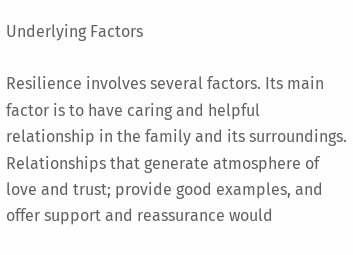Underlying Factors

Resilience involves several factors. Its main factor is to have caring and helpful relationship in the family and its surroundings. Relationships that generate atmosphere of love and trust; provide good examples, and offer support and reassurance would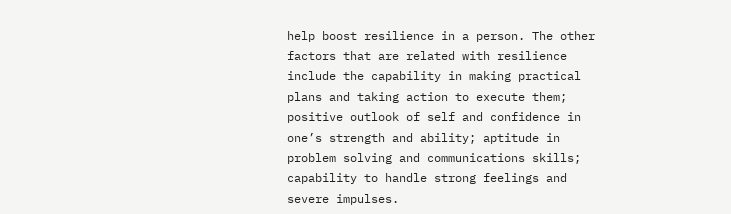help boost resilience in a person. The other factors that are related with resilience include the capability in making practical plans and taking action to execute them; positive outlook of self and confidence in one’s strength and ability; aptitude in problem solving and communications skills; capability to handle strong feelings and severe impulses.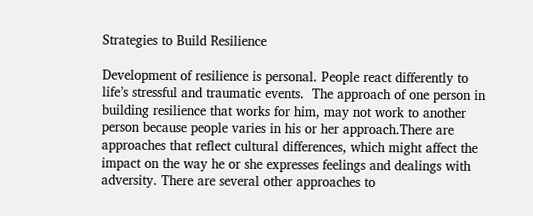Strategies to Build Resilience

Development of resilience is personal. People react differently to life’s stressful and traumatic events.  The approach of one person in building resilience that works for him, may not work to another person because people varies in his or her approach.There are approaches that reflect cultural differences, which might affect the impact on the way he or she expresses feelings and dealings with adversity. There are several other approaches to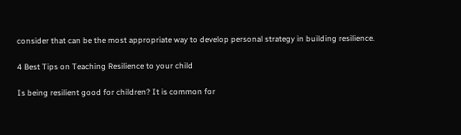consider that can be the most appropriate way to develop personal strategy in building resilience.

4 Best Tips on Teaching Resilience to your child

Is being resilient good for children? It is common for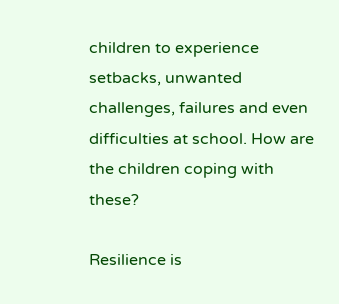children to experience setbacks, unwanted challenges, failures and even difficulties at school. How are the children coping with these?

Resilience is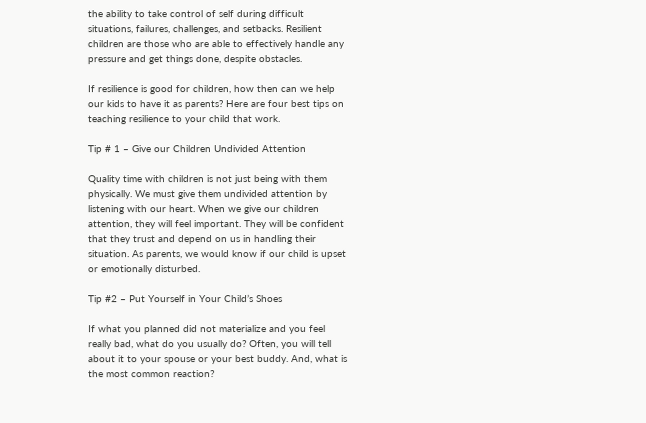the ability to take control of self during difficult situations, failures, challenges, and setbacks. Resilient children are those who are able to effectively handle any pressure and get things done, despite obstacles.

If resilience is good for children, how then can we help our kids to have it as parents? Here are four best tips on teaching resilience to your child that work.

Tip # 1 – Give our Children Undivided Attention

Quality time with children is not just being with them physically. We must give them undivided attention by listening with our heart. When we give our children attention, they will feel important. They will be confident that they trust and depend on us in handling their situation. As parents, we would know if our child is upset or emotionally disturbed.

Tip #2 – Put Yourself in Your Child’s Shoes

If what you planned did not materialize and you feel really bad, what do you usually do? Often, you will tell about it to your spouse or your best buddy. And, what is the most common reaction?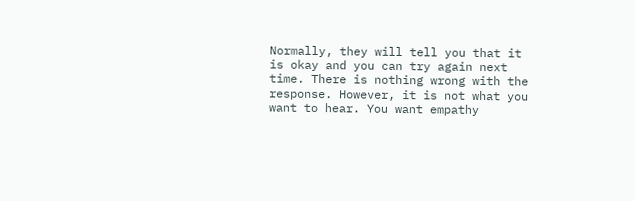Normally, they will tell you that it is okay and you can try again next time. There is nothing wrong with the response. However, it is not what you want to hear. You want empathy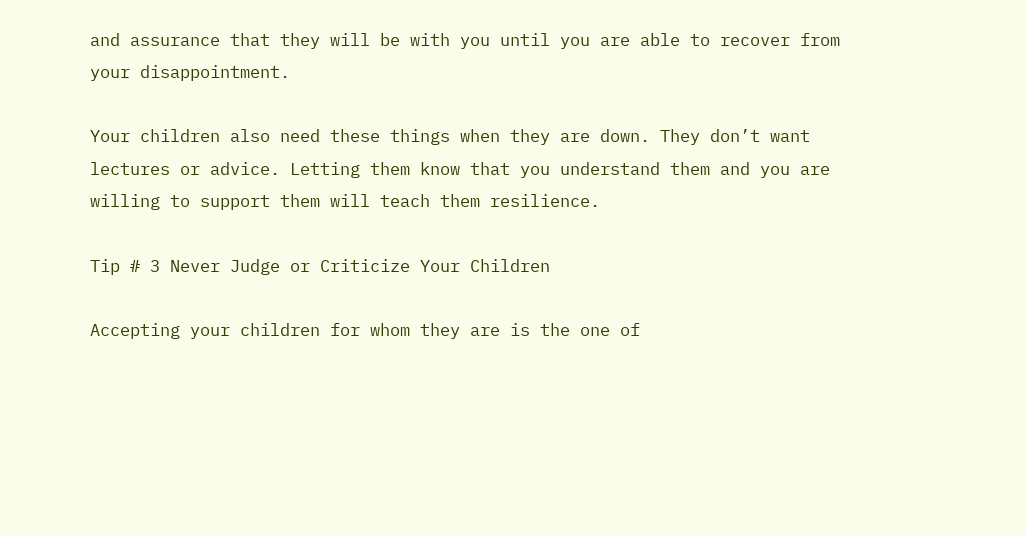and assurance that they will be with you until you are able to recover from your disappointment.

Your children also need these things when they are down. They don’t want lectures or advice. Letting them know that you understand them and you are willing to support them will teach them resilience.

Tip # 3 Never Judge or Criticize Your Children

Accepting your children for whom they are is the one of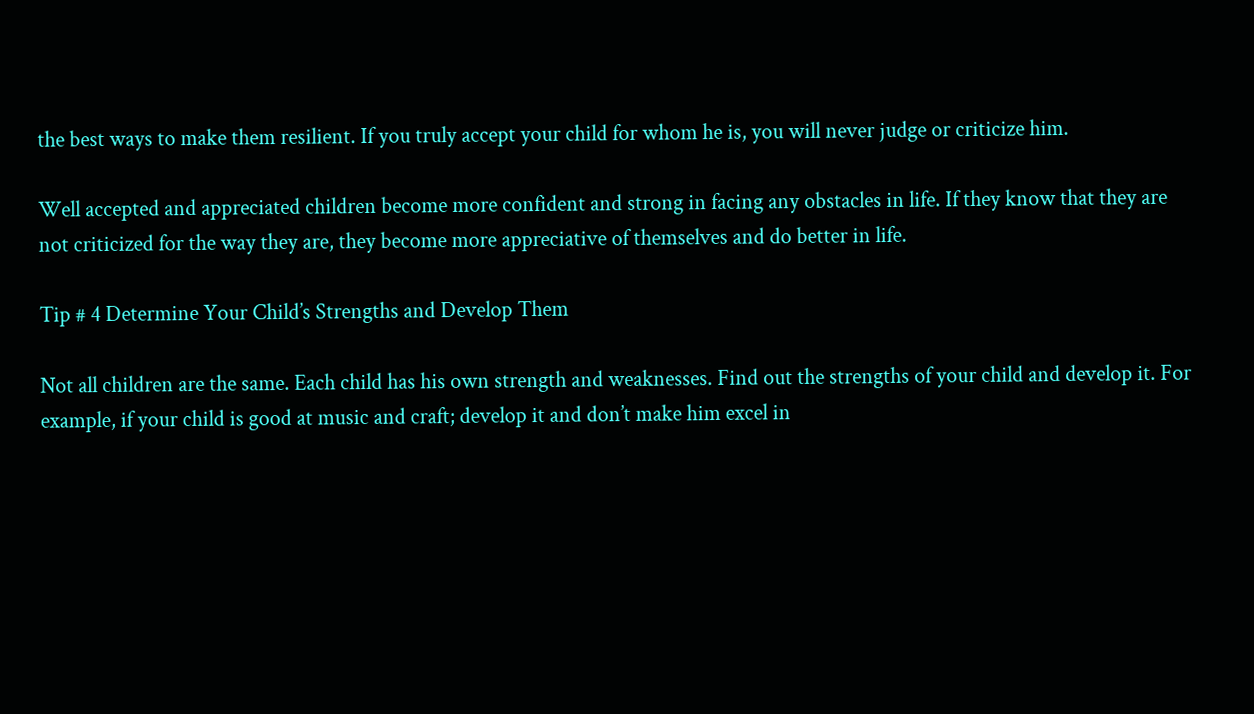the best ways to make them resilient. If you truly accept your child for whom he is, you will never judge or criticize him.

Well accepted and appreciated children become more confident and strong in facing any obstacles in life. If they know that they are not criticized for the way they are, they become more appreciative of themselves and do better in life.

Tip # 4 Determine Your Child’s Strengths and Develop Them

Not all children are the same. Each child has his own strength and weaknesses. Find out the strengths of your child and develop it. For example, if your child is good at music and craft; develop it and don’t make him excel in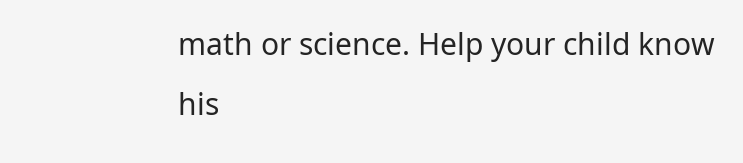math or science. Help your child know his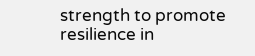strength to promote resilience in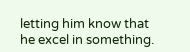letting him know that he excel in something.